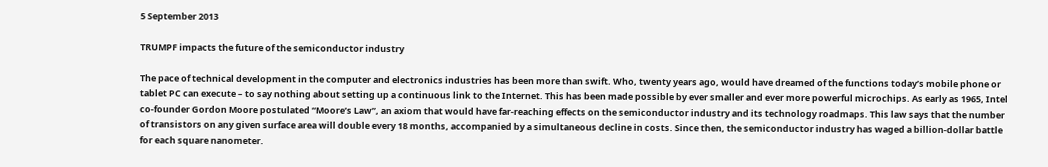5 September 2013

TRUMPF impacts the future of the semiconductor industry

The pace of technical development in the computer and electronics industries has been more than swift. Who, twenty years ago, would have dreamed of the functions today’s mobile phone or tablet PC can execute – to say nothing about setting up a continuous link to the Internet. This has been made possible by ever smaller and ever more powerful microchips. As early as 1965, Intel co-founder Gordon Moore postulated “Moore’s Law”, an axiom that would have far-reaching effects on the semiconductor industry and its technology roadmaps. This law says that the number of transistors on any given surface area will double every 18 months, accompanied by a simultaneous decline in costs. Since then, the semiconductor industry has waged a billion-dollar battle for each square nanometer.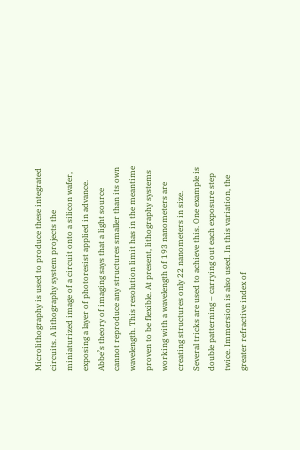Microlithography is used to produce these integrated circuits. A lithography system projects the miniaturized image of a circuit onto a silicon wafer, exposing a layer of photoresist applied in advance. Abbe’s theory of imaging says that a light source cannot reproduce any structures smaller than its own wavelength. This resolution limit has in the meantime proven to be flexible. At present, lithography systems working with a wavelength of 193 nanometers are creating structures only 22 nanometers in size. Several tricks are used to achieve this. One example is double patterning – carrying out each exposure step twice. Immersion is also used. In this variation, the greater refractive index of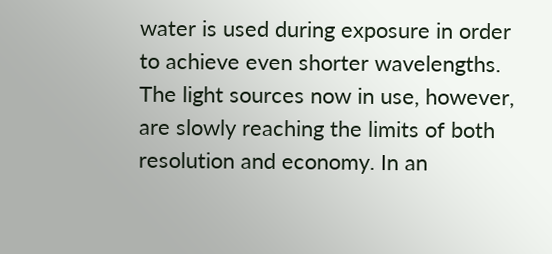water is used during exposure in order to achieve even shorter wavelengths. The light sources now in use, however, are slowly reaching the limits of both resolution and economy. In an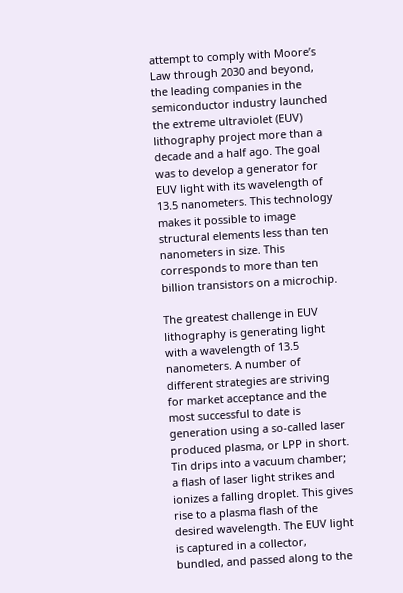attempt to comply with Moore’s Law through 2030 and beyond, the leading companies in the semiconductor industry launched the extreme ultraviolet (EUV) lithography project more than a decade and a half ago. The goal was to develop a generator for EUV light with its wavelength of 13.5 nanometers. This technology makes it possible to image structural elements less than ten nanometers in size. This corresponds to more than ten billion transistors on a microchip.

The greatest challenge in EUV lithography is generating light with a wavelength of 13.5 nanometers. A number of different strategies are striving for market acceptance and the most successful to date is generation using a so-called laser produced plasma, or LPP in short. Tin drips into a vacuum chamber; a flash of laser light strikes and ionizes a falling droplet. This gives rise to a plasma flash of the desired wavelength. The EUV light is captured in a collector, bundled, and passed along to the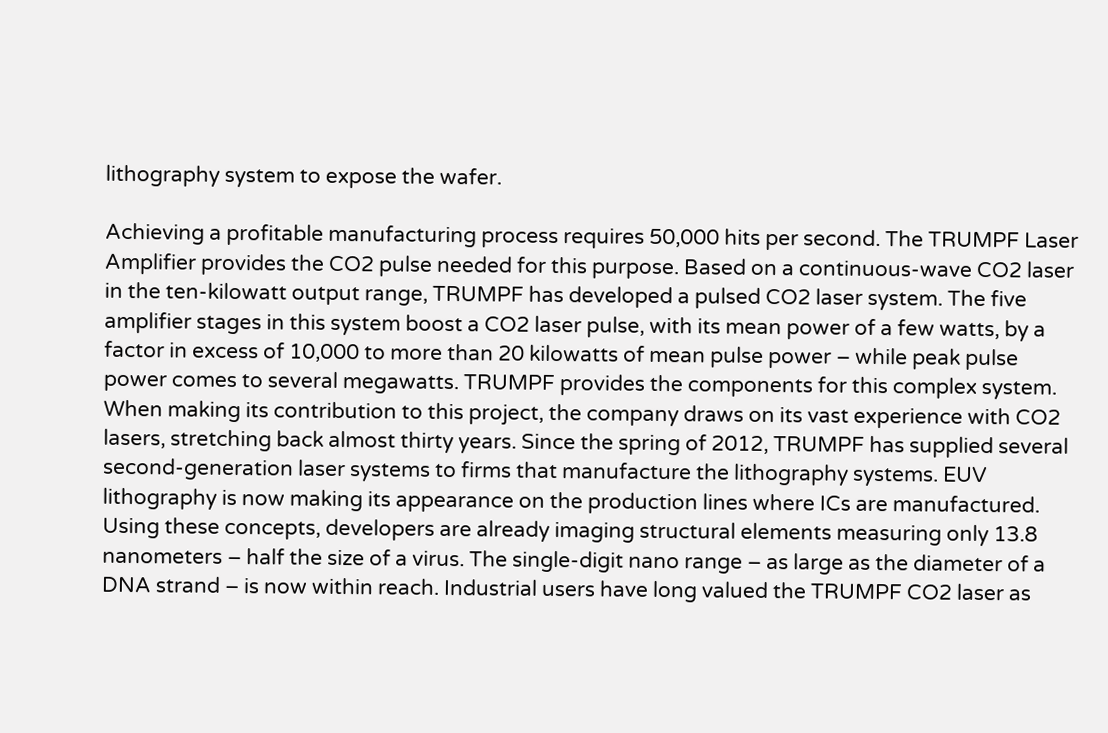lithography system to expose the wafer.

Achieving a profitable manufacturing process requires 50,000 hits per second. The TRUMPF Laser Amplifier provides the CO2 pulse needed for this purpose. Based on a continuous-wave CO2 laser in the ten-kilowatt output range, TRUMPF has developed a pulsed CO2 laser system. The five amplifier stages in this system boost a CO2 laser pulse, with its mean power of a few watts, by a factor in excess of 10,000 to more than 20 kilowatts of mean pulse power – while peak pulse power comes to several megawatts. TRUMPF provides the components for this complex system. When making its contribution to this project, the company draws on its vast experience with CO2 lasers, stretching back almost thirty years. Since the spring of 2012, TRUMPF has supplied several second-generation laser systems to firms that manufacture the lithography systems. EUV lithography is now making its appearance on the production lines where ICs are manufactured. Using these concepts, developers are already imaging structural elements measuring only 13.8 nanometers – half the size of a virus. The single-digit nano range – as large as the diameter of a DNA strand – is now within reach. Industrial users have long valued the TRUMPF CO2 laser as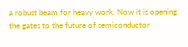a robust beam for heavy work. Now it is opening the gates to the future of semiconductor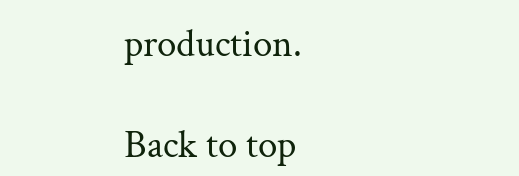production.

Back to top